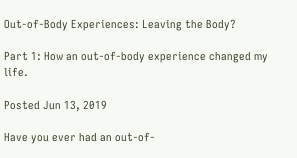Out-of-Body Experiences: Leaving the Body?

Part 1: How an out-of-body experience changed my life.

Posted Jun 13, 2019

Have you ever had an out-of-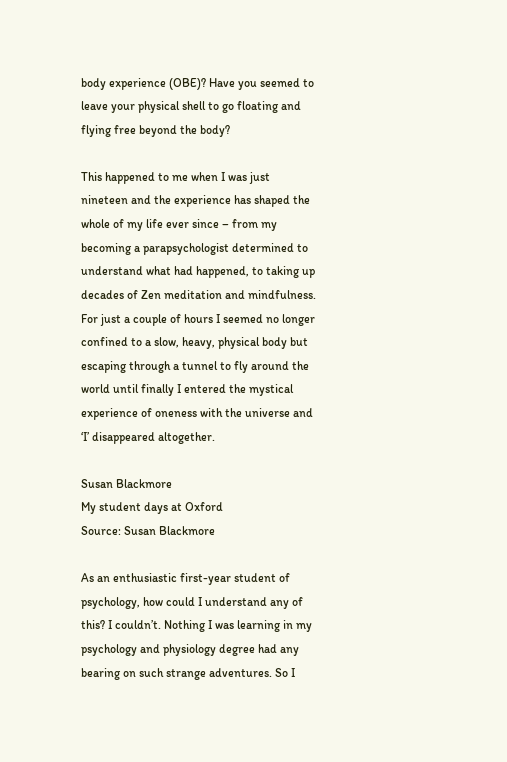body experience (OBE)? Have you seemed to leave your physical shell to go floating and flying free beyond the body?

This happened to me when I was just nineteen and the experience has shaped the whole of my life ever since – from my becoming a parapsychologist determined to understand what had happened, to taking up decades of Zen meditation and mindfulness. For just a couple of hours I seemed no longer confined to a slow, heavy, physical body but escaping through a tunnel to fly around the world until finally I entered the mystical experience of oneness with the universe and ‘I’ disappeared altogether.

Susan Blackmore
My student days at Oxford
Source: Susan Blackmore

As an enthusiastic first-year student of psychology, how could I understand any of this? I couldn’t. Nothing I was learning in my psychology and physiology degree had any bearing on such strange adventures. So I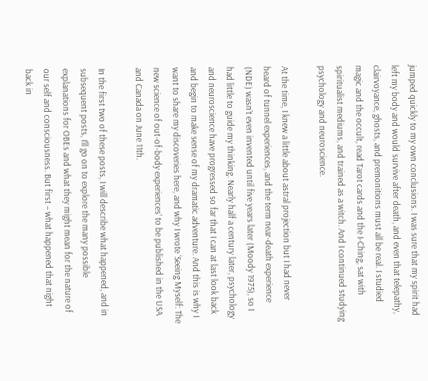jumped quickly to my own conclusions. I was sure that my spirit had left my body and would survive after death, and even that telepathy, clairvoyance, ghosts, and premonitions must all be real. I studied magic and the occult, read Tarot cards and the I-Ching, sat with spiritualist mediums, and trained as a witch. And I continued studying psychology and neuroscience.

At the time, I knew a little about astral projection but I had never heard of tunnel experiences, and the term near-death experience (NDE) wasn’t even invented until five years later (Moody 1975), so I had little to guide my thinking. Nearly half a century later, psychology and neuroscience have progressed so far that I can at last look back and begin to make sense of my dramatic adventure. And this is why I want to share my discoveries here, and why I wrote ‘Seeing Myself: The new science of out-of-body experiences’ to be published in the USA and Canada on June 11th.

In the first two of these posts, I will describe what happened, and in subsequent posts, I’ll go on to explore the many possible explanations for OBEs and what they might mean for the nature of our self and consciousness. But first – what happened that night back in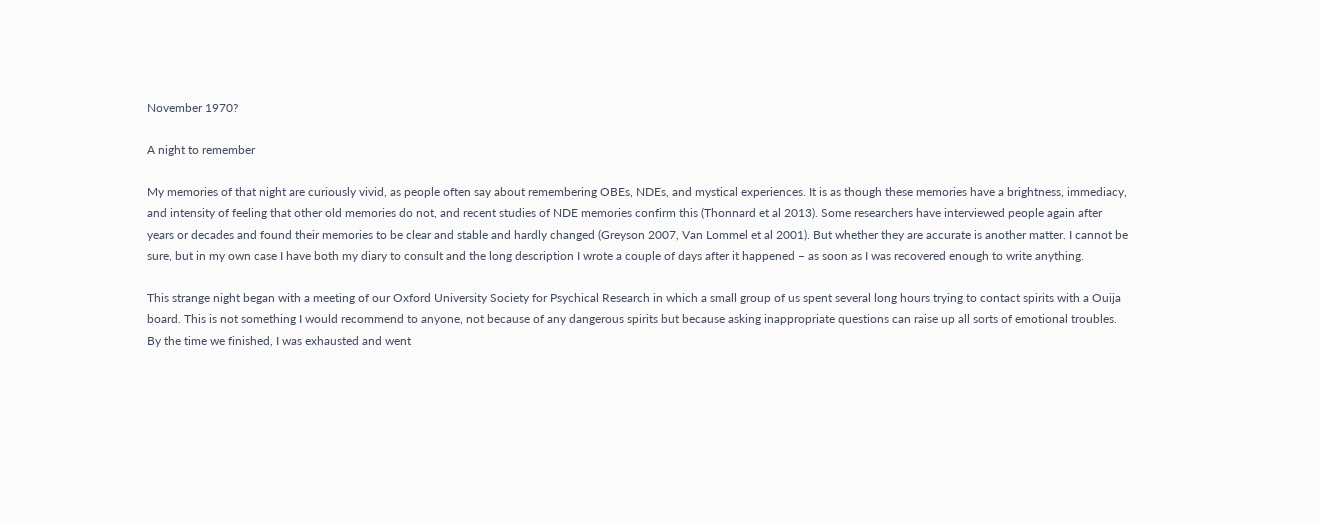November 1970?

A night to remember

My memories of that night are curiously vivid, as people often say about remembering OBEs, NDEs, and mystical experiences. It is as though these memories have a brightness, immediacy, and intensity of feeling that other old memories do not, and recent studies of NDE memories confirm this (Thonnard et al 2013). Some researchers have interviewed people again after years or decades and found their memories to be clear and stable and hardly changed (Greyson 2007, Van Lommel et al 2001). But whether they are accurate is another matter. I cannot be sure, but in my own case I have both my diary to consult and the long description I wrote a couple of days after it happened – as soon as I was recovered enough to write anything.

This strange night began with a meeting of our Oxford University Society for Psychical Research in which a small group of us spent several long hours trying to contact spirits with a Ouija board. This is not something I would recommend to anyone, not because of any dangerous spirits but because asking inappropriate questions can raise up all sorts of emotional troubles. By the time we finished, I was exhausted and went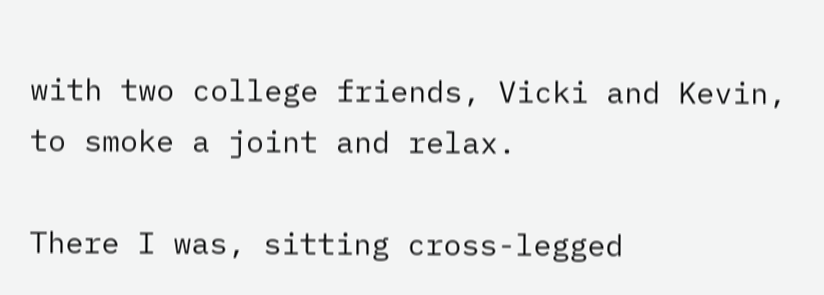with two college friends, Vicki and Kevin, to smoke a joint and relax.

There I was, sitting cross-legged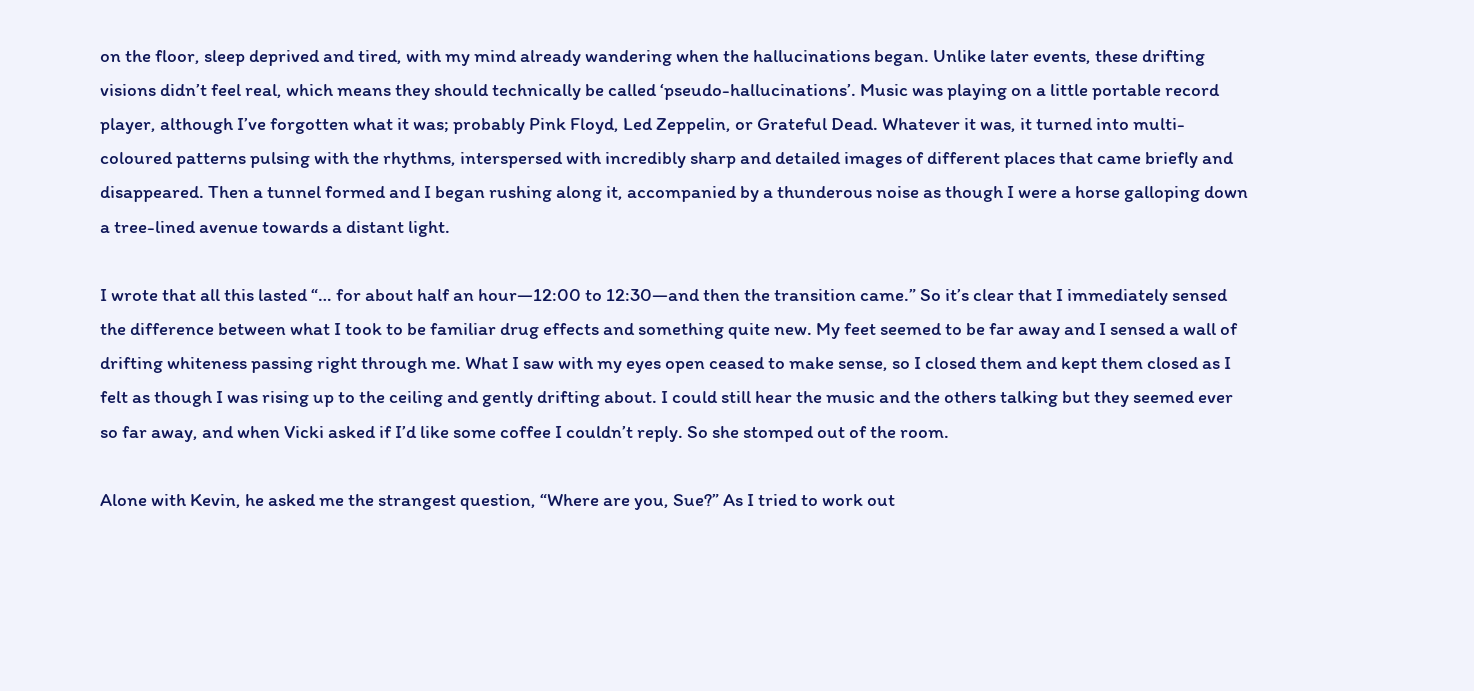on the floor, sleep deprived and tired, with my mind already wandering when the hallucinations began. Unlike later events, these drifting visions didn’t feel real, which means they should technically be called ‘pseudo-hallucinations’. Music was playing on a little portable record player, although I’ve forgotten what it was; probably Pink Floyd, Led Zeppelin, or Grateful Dead. Whatever it was, it turned into multi-coloured patterns pulsing with the rhythms, interspersed with incredibly sharp and detailed images of different places that came briefly and disappeared. Then a tunnel formed and I began rushing along it, accompanied by a thunderous noise as though I were a horse galloping down a tree-lined avenue towards a distant light.

I wrote that all this lasted “… for about half an hour—12:00 to 12:30—and then the transition came.” So it’s clear that I immediately sensed the difference between what I took to be familiar drug effects and something quite new. My feet seemed to be far away and I sensed a wall of drifting whiteness passing right through me. What I saw with my eyes open ceased to make sense, so I closed them and kept them closed as I felt as though I was rising up to the ceiling and gently drifting about. I could still hear the music and the others talking but they seemed ever so far away, and when Vicki asked if I’d like some coffee I couldn’t reply. So she stomped out of the room.

Alone with Kevin, he asked me the strangest question, “Where are you, Sue?” As I tried to work out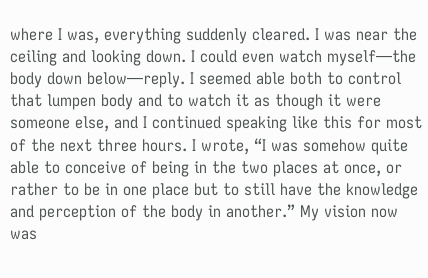where I was, everything suddenly cleared. I was near the ceiling and looking down. I could even watch myself—the body down below—reply. I seemed able both to control that lumpen body and to watch it as though it were someone else, and I continued speaking like this for most of the next three hours. I wrote, “I was somehow quite able to conceive of being in the two places at once, or rather to be in one place but to still have the knowledge and perception of the body in another.” My vision now was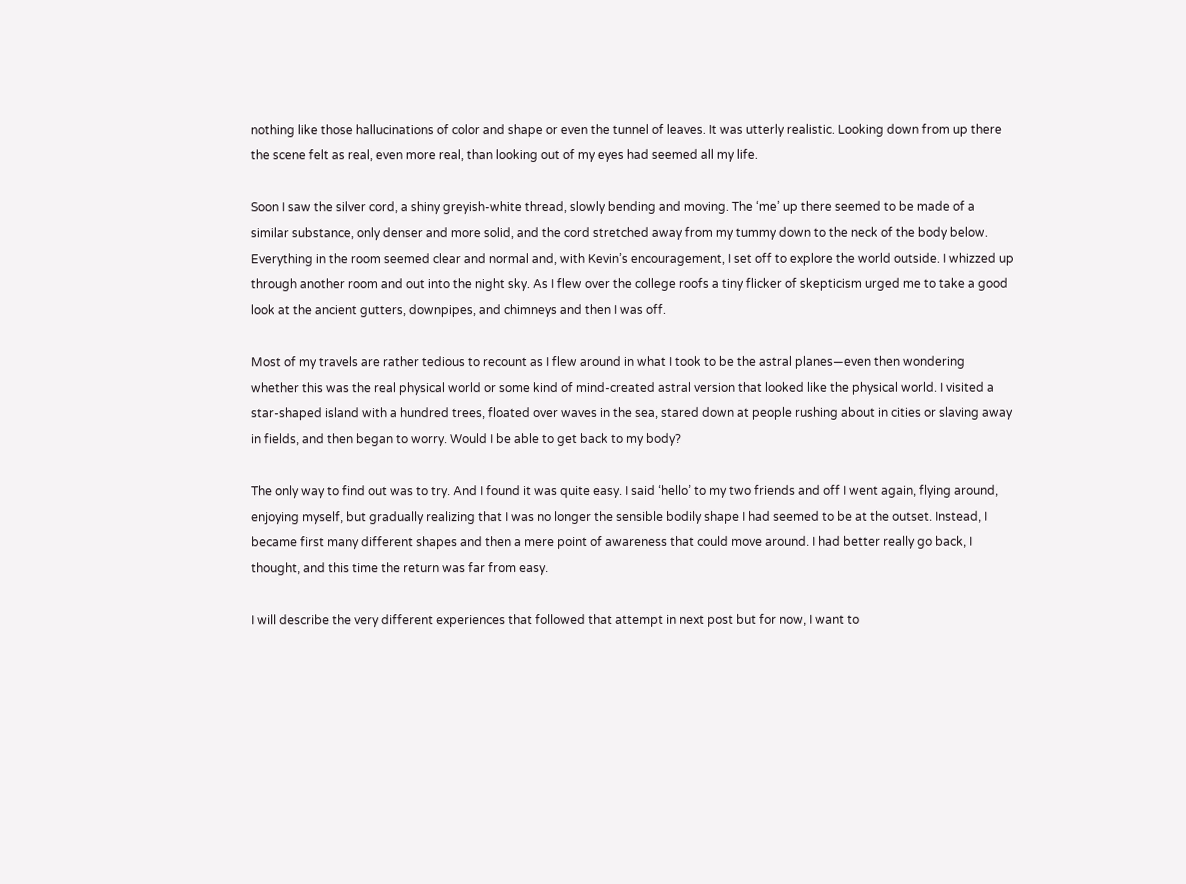nothing like those hallucinations of color and shape or even the tunnel of leaves. It was utterly realistic. Looking down from up there the scene felt as real, even more real, than looking out of my eyes had seemed all my life.

Soon I saw the silver cord, a shiny greyish-white thread, slowly bending and moving. The ‘me’ up there seemed to be made of a similar substance, only denser and more solid, and the cord stretched away from my tummy down to the neck of the body below. Everything in the room seemed clear and normal and, with Kevin’s encouragement, I set off to explore the world outside. I whizzed up through another room and out into the night sky. As I flew over the college roofs a tiny flicker of skepticism urged me to take a good look at the ancient gutters, downpipes, and chimneys and then I was off.

Most of my travels are rather tedious to recount as I flew around in what I took to be the astral planes—even then wondering whether this was the real physical world or some kind of mind-created astral version that looked like the physical world. I visited a star-shaped island with a hundred trees, floated over waves in the sea, stared down at people rushing about in cities or slaving away in fields, and then began to worry. Would I be able to get back to my body?

The only way to find out was to try. And I found it was quite easy. I said ‘hello’ to my two friends and off I went again, flying around, enjoying myself, but gradually realizing that I was no longer the sensible bodily shape I had seemed to be at the outset. Instead, I became first many different shapes and then a mere point of awareness that could move around. I had better really go back, I thought, and this time the return was far from easy.

I will describe the very different experiences that followed that attempt in next post but for now, I want to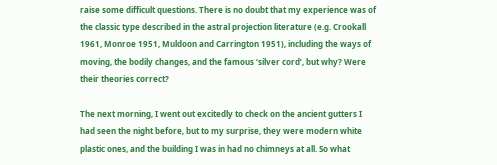raise some difficult questions. There is no doubt that my experience was of the classic type described in the astral projection literature (e.g. Crookall 1961, Monroe 1951, Muldoon and Carrington 1951), including the ways of moving, the bodily changes, and the famous ‘silver cord’, but why? Were their theories correct?

The next morning, I went out excitedly to check on the ancient gutters I had seen the night before, but to my surprise, they were modern white plastic ones, and the building I was in had no chimneys at all. So what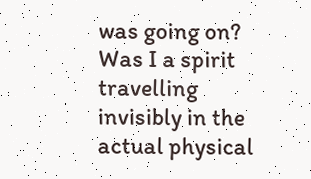was going on? Was I a spirit travelling invisibly in the actual physical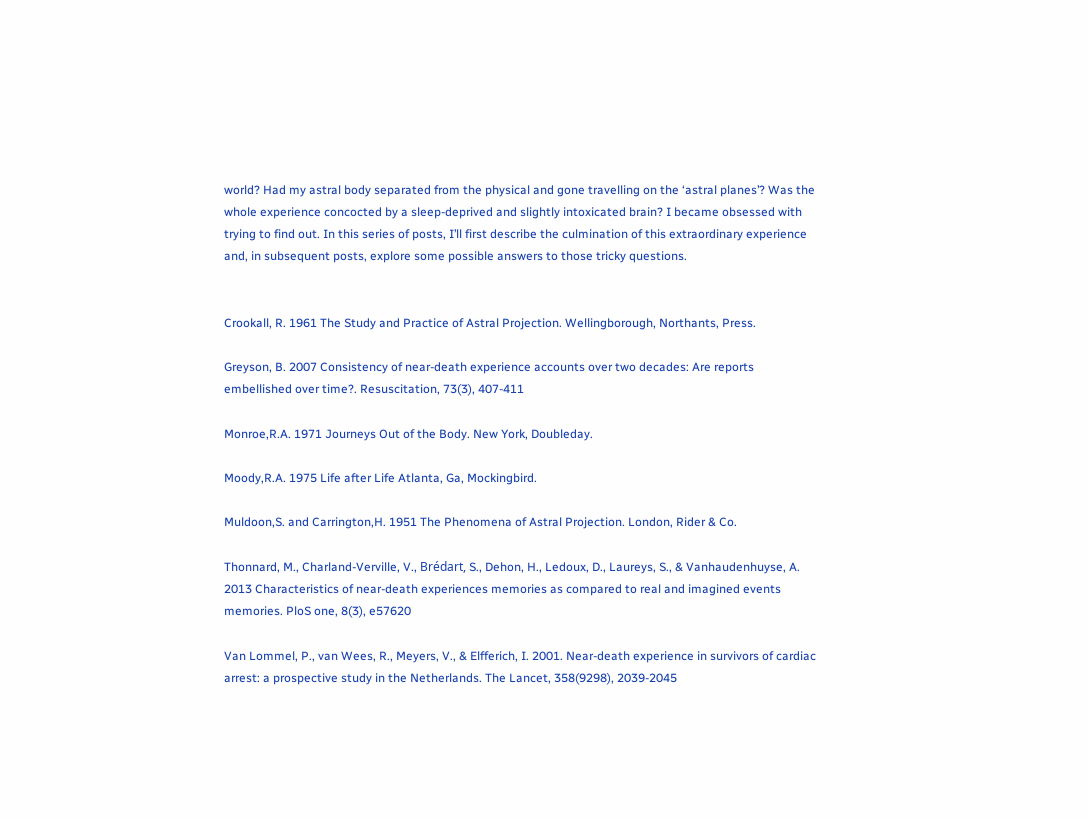world? Had my astral body separated from the physical and gone travelling on the ‘astral planes’? Was the whole experience concocted by a sleep-deprived and slightly intoxicated brain? I became obsessed with trying to find out. In this series of posts, I’ll first describe the culmination of this extraordinary experience and, in subsequent posts, explore some possible answers to those tricky questions.


Crookall, R. 1961 The Study and Practice of Astral Projection. Wellingborough, Northants, Press.

Greyson, B. 2007 Consistency of near-death experience accounts over two decades: Are reports embellished over time?. Resuscitation, 73(3), 407-411

Monroe,R.A. 1971 Journeys Out of the Body. New York, Doubleday.

Moody,R.A. 1975 Life after Life Atlanta, Ga, Mockingbird.

Muldoon,S. and Carrington,H. 1951 The Phenomena of Astral Projection. London, Rider & Co.

Thonnard, M., Charland-Verville, V., Brédart, S., Dehon, H., Ledoux, D., Laureys, S., & Vanhaudenhuyse, A. 2013 Characteristics of near-death experiences memories as compared to real and imagined events memories. PloS one, 8(3), e57620

Van Lommel, P., van Wees, R., Meyers, V., & Elfferich, I. 2001. Near-death experience in survivors of cardiac arrest: a prospective study in the Netherlands. The Lancet, 358(9298), 2039-2045